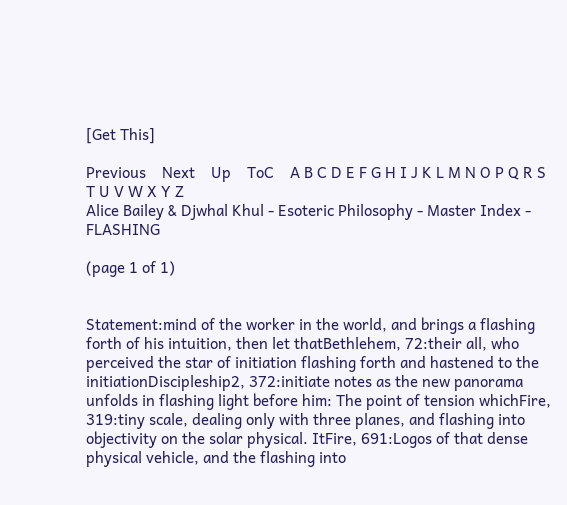[Get This]

Previous    Next    Up    ToC    A B C D E F G H I J K L M N O P Q R S T U V W X Y Z
Alice Bailey & Djwhal Khul - Esoteric Philosophy - Master Index - FLASHING

(page 1 of 1)


Statement:mind of the worker in the world, and brings a flashing forth of his intuition, then let thatBethlehem, 72:their all, who perceived the star of initiation flashing forth and hastened to the initiationDiscipleship2, 372:initiate notes as the new panorama unfolds in flashing light before him: The point of tension whichFire, 319:tiny scale, dealing only with three planes, and flashing into objectivity on the solar physical. ItFire, 691:Logos of that dense physical vehicle, and the flashing into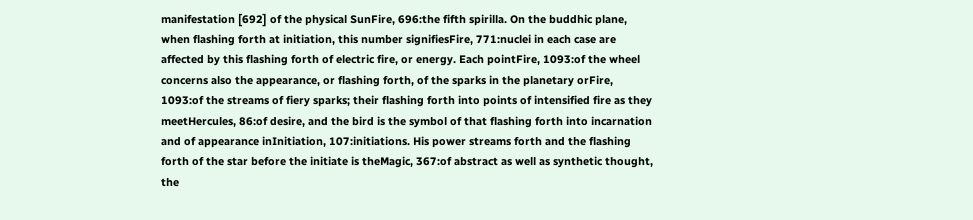manifestation [692] of the physical SunFire, 696:the fifth spirilla. On the buddhic plane, when flashing forth at initiation, this number signifiesFire, 771:nuclei in each case are affected by this flashing forth of electric fire, or energy. Each pointFire, 1093:of the wheel concerns also the appearance, or flashing forth, of the sparks in the planetary orFire, 1093:of the streams of fiery sparks; their flashing forth into points of intensified fire as they meetHercules, 86:of desire, and the bird is the symbol of that flashing forth into incarnation and of appearance inInitiation, 107:initiations. His power streams forth and the flashing forth of the star before the initiate is theMagic, 367:of abstract as well as synthetic thought, the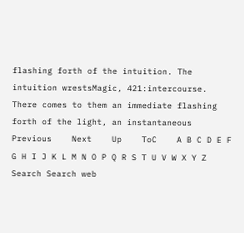flashing forth of the intuition. The intuition wrestsMagic, 421:intercourse. There comes to them an immediate flashing forth of the light, an instantaneous
Previous    Next    Up    ToC    A B C D E F G H I J K L M N O P Q R S T U V W X Y Z
Search Search web